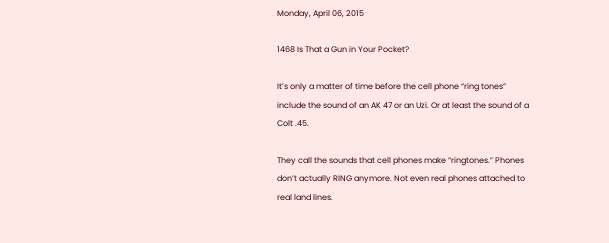Monday, April 06, 2015

1468 Is That a Gun in Your Pocket?

It’s only a matter of time before the cell phone “ring tones” include the sound of an AK 47 or an Uzi. Or at least the sound of a Colt .45.

They call the sounds that cell phones make “ringtones.” Phones don’t actually RING anymore. Not even real phones attached to real land lines.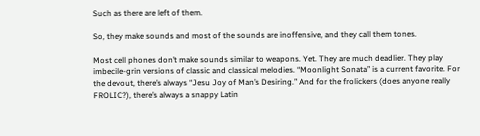Such as there are left of them.

So, they make sounds and most of the sounds are inoffensive, and they call them tones.

Most cell phones don’t make sounds similar to weapons. Yet. They are much deadlier. They play imbecile-grin versions of classic and classical melodies. “Moonlight Sonata” is a current favorite. For the devout, there’s always “Jesu Joy of Man’s Desiring.” And for the frolickers (does anyone really FROLIC?), there’s always a snappy Latin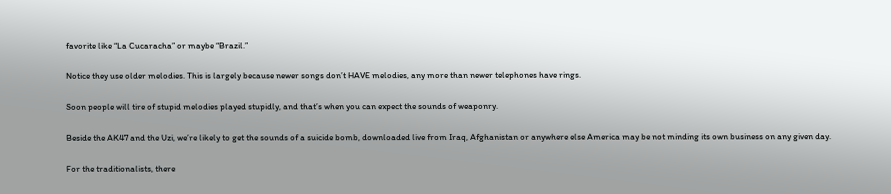favorite like “La Cucaracha” or maybe “Brazil.”

Notice they use older melodies. This is largely because newer songs don’t HAVE melodies, any more than newer telephones have rings.

Soon people will tire of stupid melodies played stupidly, and that’s when you can expect the sounds of weaponry.

Beside the AK47 and the Uzi, we’re likely to get the sounds of a suicide bomb, downloaded live from Iraq, Afghanistan or anywhere else America may be not minding its own business on any given day.

For the traditionalists, there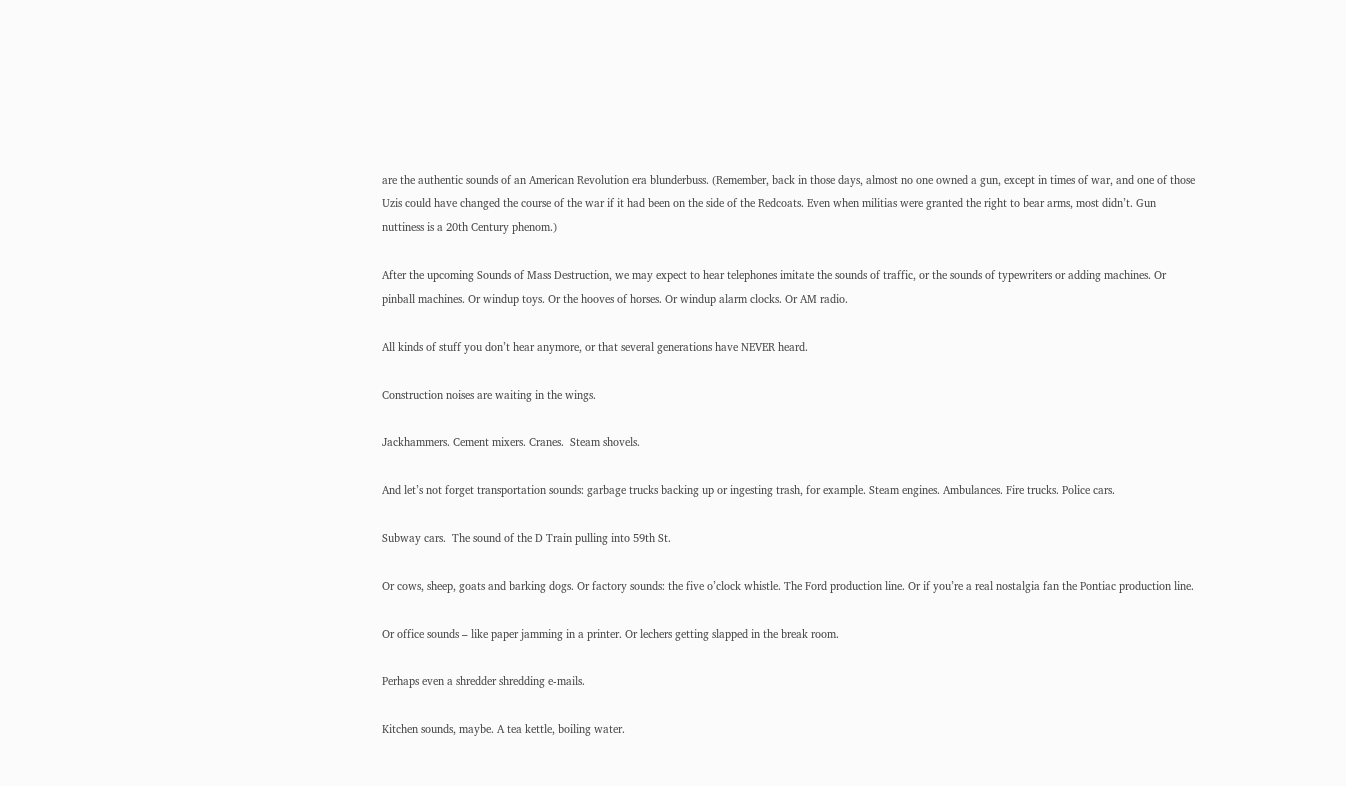are the authentic sounds of an American Revolution era blunderbuss. (Remember, back in those days, almost no one owned a gun, except in times of war, and one of those Uzis could have changed the course of the war if it had been on the side of the Redcoats. Even when militias were granted the right to bear arms, most didn’t. Gun nuttiness is a 20th Century phenom.)

After the upcoming Sounds of Mass Destruction, we may expect to hear telephones imitate the sounds of traffic, or the sounds of typewriters or adding machines. Or pinball machines. Or windup toys. Or the hooves of horses. Or windup alarm clocks. Or AM radio.

All kinds of stuff you don’t hear anymore, or that several generations have NEVER heard.

Construction noises are waiting in the wings.

Jackhammers. Cement mixers. Cranes.  Steam shovels.

And let’s not forget transportation sounds: garbage trucks backing up or ingesting trash, for example. Steam engines. Ambulances. Fire trucks. Police cars.

Subway cars.  The sound of the D Train pulling into 59th St.

Or cows, sheep, goats and barking dogs. Or factory sounds: the five o’clock whistle. The Ford production line. Or if you’re a real nostalgia fan the Pontiac production line.

Or office sounds – like paper jamming in a printer. Or lechers getting slapped in the break room.

Perhaps even a shredder shredding e-mails.

Kitchen sounds, maybe. A tea kettle, boiling water.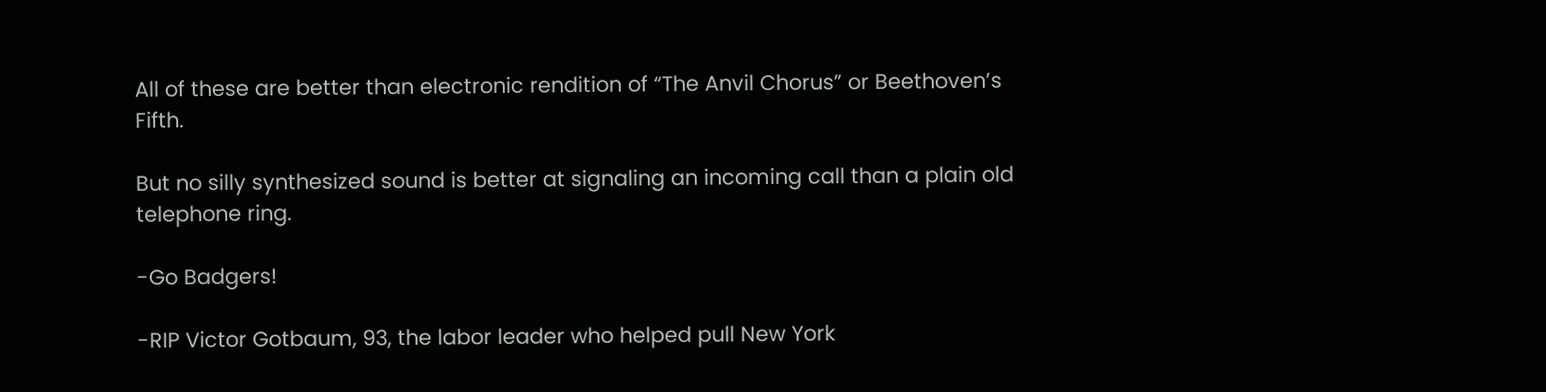All of these are better than electronic rendition of “The Anvil Chorus” or Beethoven’s Fifth.

But no silly synthesized sound is better at signaling an incoming call than a plain old telephone ring.

-Go Badgers!

-RIP Victor Gotbaum, 93, the labor leader who helped pull New York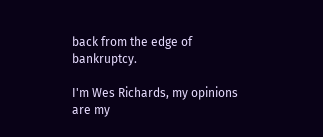back from the edge of bankruptcy.

I'm Wes Richards, my opinions are my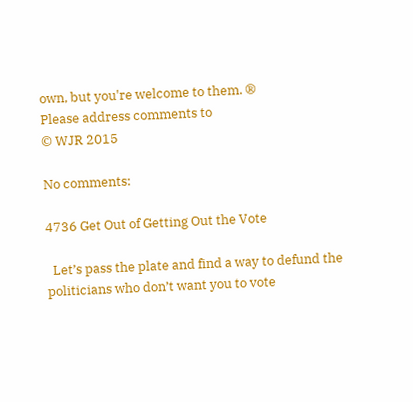own, but you're welcome to them. ®
Please address comments to
© WJR 2015

No comments:

4736 Get Out of Getting Out the Vote

  Let’s pass the plate and find a way to defund the politicians who don’t want you to vote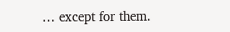… except for them.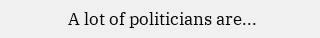A lot of politicians are...